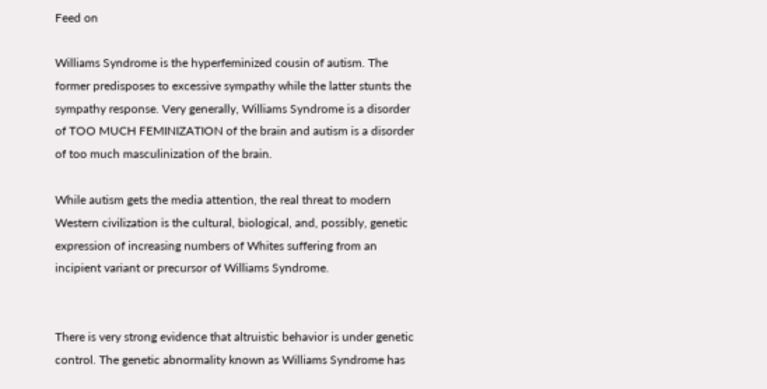Feed on

Williams Syndrome is the hyperfeminized cousin of autism. The former predisposes to excessive sympathy while the latter stunts the sympathy response. Very generally, Williams Syndrome is a disorder of TOO MUCH FEMINIZATION of the brain and autism is a disorder of too much masculinization of the brain.

While autism gets the media attention, the real threat to modern Western civilization is the cultural, biological, and, possibly, genetic expression of increasing numbers of Whites suffering from an incipient variant or precursor of Williams Syndrome.


There is very strong evidence that altruistic behavior is under genetic control. The genetic abnormality known as Williams Syndrome has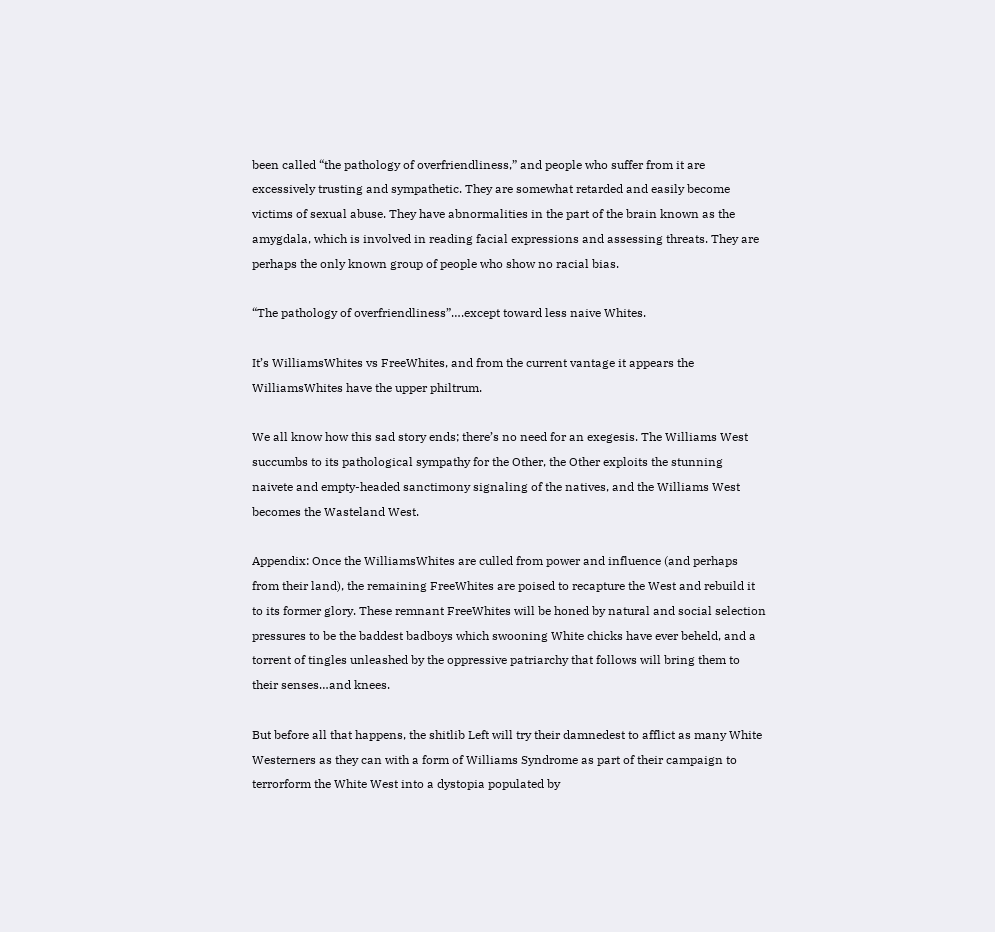been called “the pathology of overfriendliness,” and people who suffer from it are excessively trusting and sympathetic. They are somewhat retarded and easily become victims of sexual abuse. They have abnormalities in the part of the brain known as the amygdala, which is involved in reading facial expressions and assessing threats. They are perhaps the only known group of people who show no racial bias.

“The pathology of overfriendliness”….except toward less naive Whites.

It’s WilliamsWhites vs FreeWhites, and from the current vantage it appears the WilliamsWhites have the upper philtrum.

We all know how this sad story ends; there’s no need for an exegesis. The Williams West succumbs to its pathological sympathy for the Other, the Other exploits the stunning naivete and empty-headed sanctimony signaling of the natives, and the Williams West becomes the Wasteland West.

Appendix: Once the WilliamsWhites are culled from power and influence (and perhaps from their land), the remaining FreeWhites are poised to recapture the West and rebuild it to its former glory. These remnant FreeWhites will be honed by natural and social selection pressures to be the baddest badboys which swooning White chicks have ever beheld, and a torrent of tingles unleashed by the oppressive patriarchy that follows will bring them to their senses…and knees.

But before all that happens, the shitlib Left will try their damnedest to afflict as many White Westerners as they can with a form of Williams Syndrome as part of their campaign to terrorform the White West into a dystopia populated by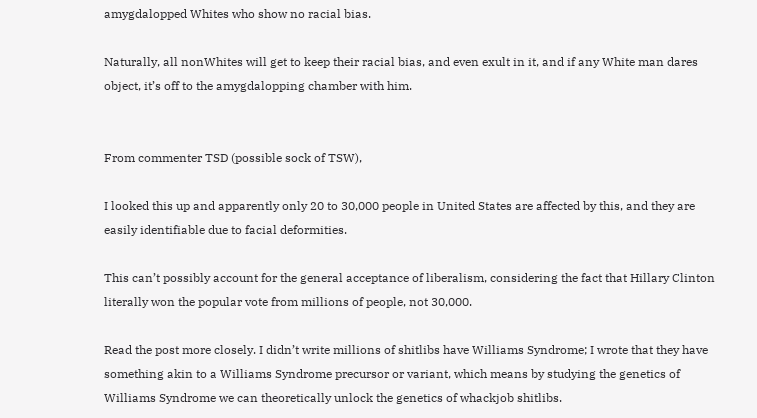amygdalopped Whites who show no racial bias.

Naturally, all nonWhites will get to keep their racial bias, and even exult in it, and if any White man dares object, it’s off to the amygdalopping chamber with him.


From commenter TSD (possible sock of TSW),

I looked this up and apparently only 20 to 30,000 people in United States are affected by this, and they are easily identifiable due to facial deformities.

This can’t possibly account for the general acceptance of liberalism, considering the fact that Hillary Clinton literally won the popular vote from millions of people, not 30,000.

Read the post more closely. I didn’t write millions of shitlibs have Williams Syndrome; I wrote that they have something akin to a Williams Syndrome precursor or variant, which means by studying the genetics of Williams Syndrome we can theoretically unlock the genetics of whackjob shitlibs.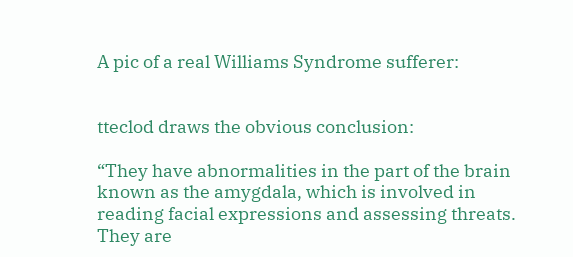A pic of a real Williams Syndrome sufferer:


tteclod draws the obvious conclusion:

“They have abnormalities in the part of the brain known as the amygdala, which is involved in reading facial expressions and assessing threats. They are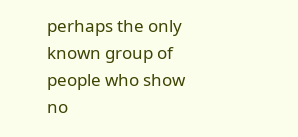perhaps the only known group of people who show no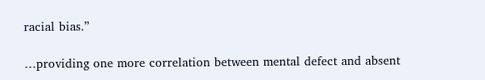racial bias.”

…providing one more correlation between mental defect and absent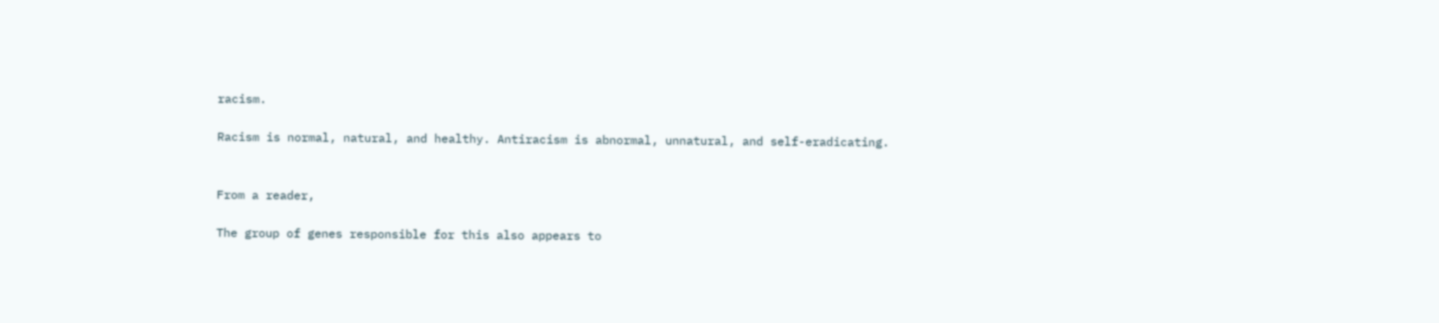racism.

Racism is normal, natural, and healthy. Antiracism is abnormal, unnatural, and self-eradicating.


From a reader,

The group of genes responsible for this also appears to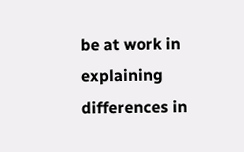be at work in explaining differences in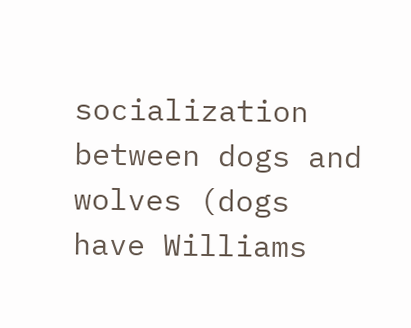socialization between dogs and wolves (dogs have Williams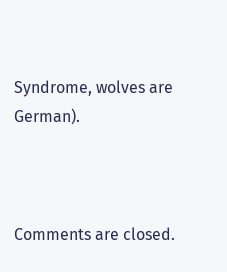Syndrome, wolves are German).



Comments are closed.